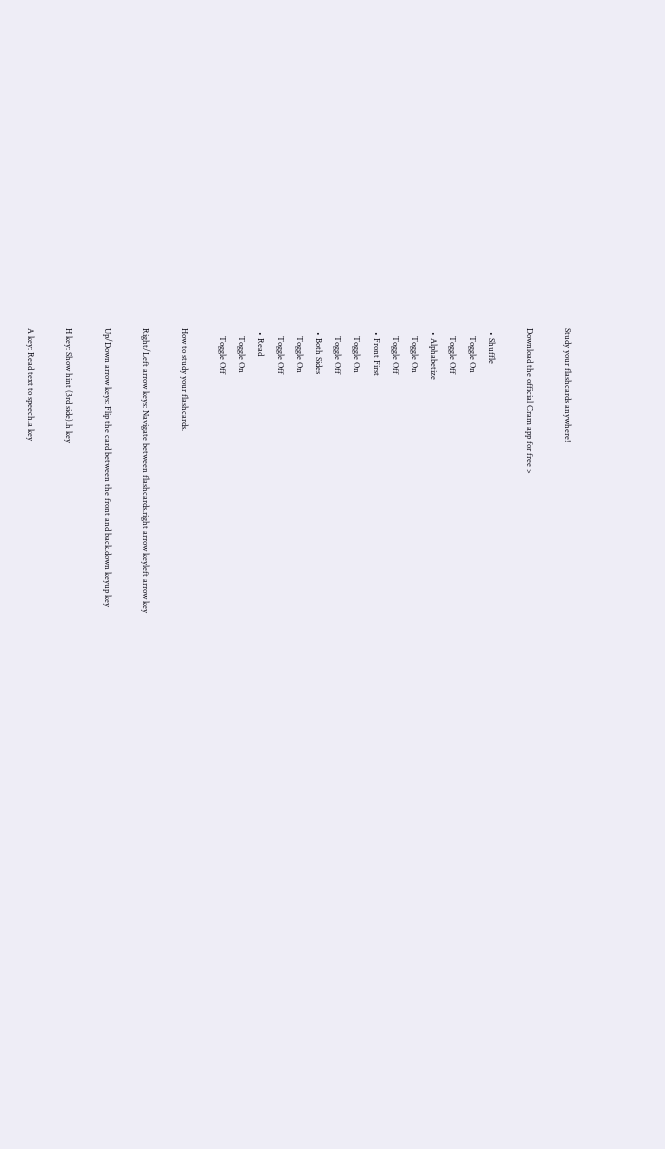Study your flashcards anywhere!

Download the official Cram app for free >

  • Shuffle
    Toggle On
    Toggle Off
  • Alphabetize
    Toggle On
    Toggle Off
  • Front First
    Toggle On
    Toggle Off
  • Both Sides
    Toggle On
    Toggle Off
  • Read
    Toggle On
    Toggle Off

How to study your flashcards.

Right/Left arrow keys: Navigate between flashcards.right arrow keyleft arrow key

Up/Down arrow keys: Flip the card between the front and back.down keyup key

H key: Show hint (3rd side).h key

A key: Read text to speech.a key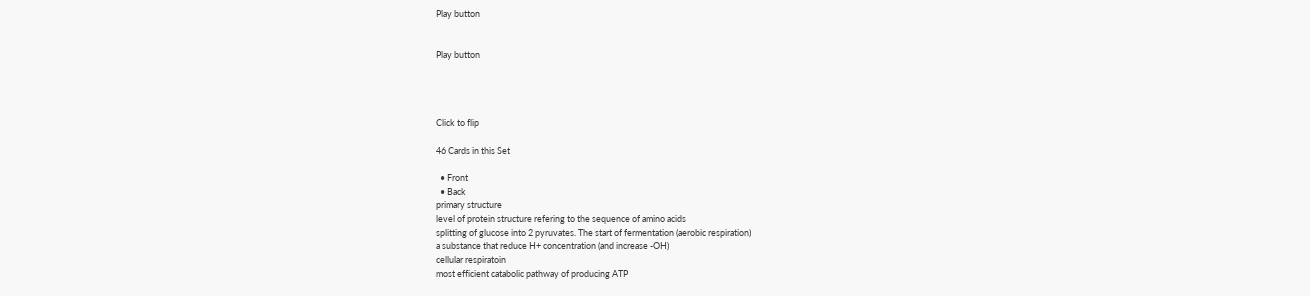Play button


Play button




Click to flip

46 Cards in this Set

  • Front
  • Back
primary structure
level of protein structure refering to the sequence of amino acids
splitting of glucose into 2 pyruvates. The start of fermentation (aerobic respiration)
a substance that reduce H+ concentration (and increase -OH)
cellular respiratoin
most efficient catabolic pathway of producing ATP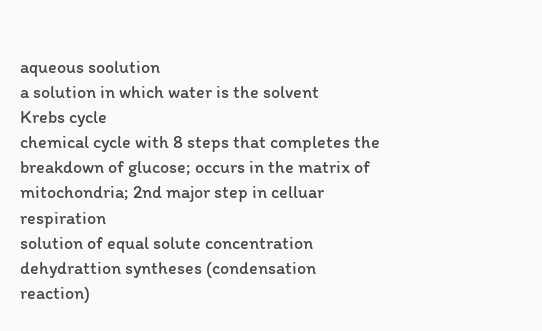aqueous soolution
a solution in which water is the solvent
Krebs cycle
chemical cycle with 8 steps that completes the breakdown of glucose; occurs in the matrix of mitochondria; 2nd major step in celluar respiration
solution of equal solute concentration
dehydrattion syntheses (condensation reaction)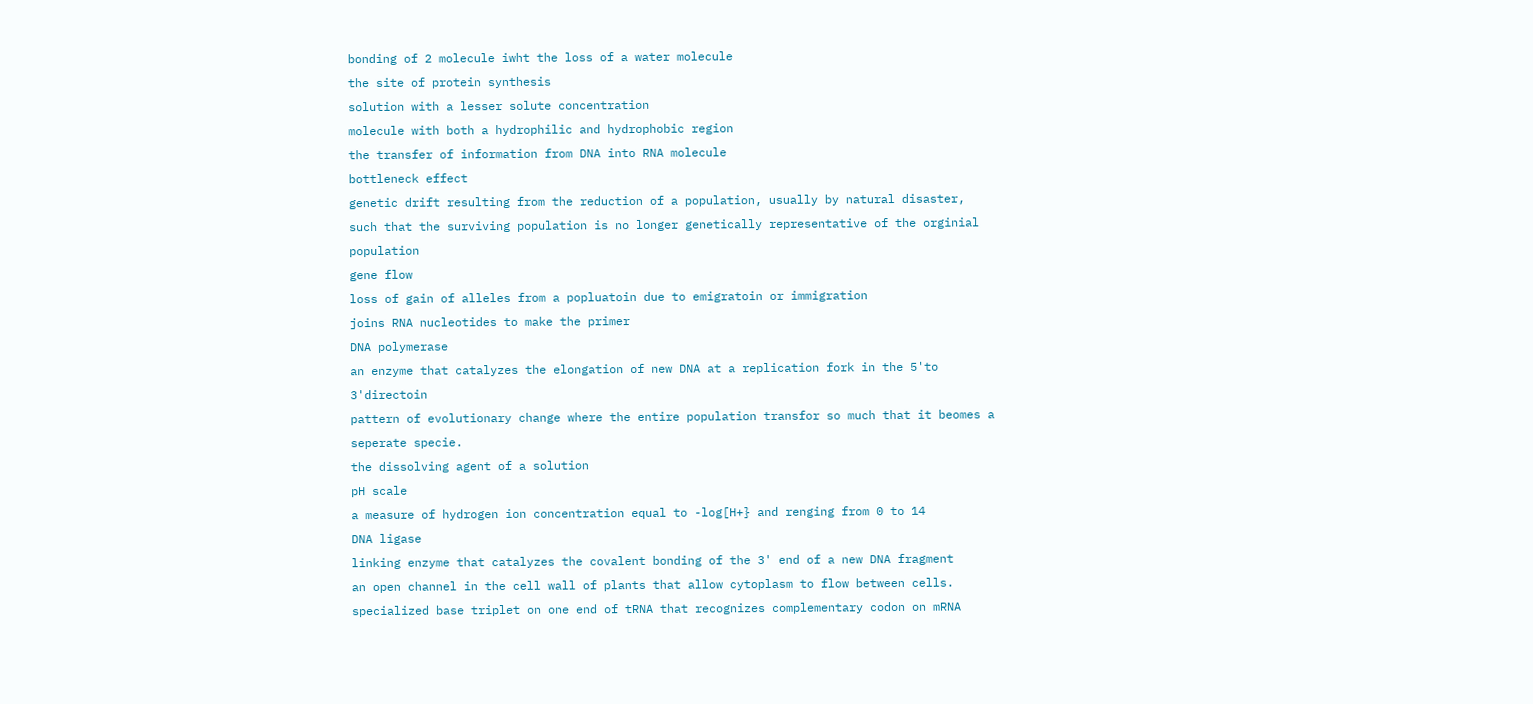bonding of 2 molecule iwht the loss of a water molecule
the site of protein synthesis
solution with a lesser solute concentration
molecule with both a hydrophilic and hydrophobic region
the transfer of information from DNA into RNA molecule
bottleneck effect
genetic drift resulting from the reduction of a population, usually by natural disaster, such that the surviving population is no longer genetically representative of the orginial population
gene flow
loss of gain of alleles from a popluatoin due to emigratoin or immigration
joins RNA nucleotides to make the primer
DNA polymerase
an enzyme that catalyzes the elongation of new DNA at a replication fork in the 5'to 3'directoin
pattern of evolutionary change where the entire population transfor so much that it beomes a seperate specie.
the dissolving agent of a solution
pH scale
a measure of hydrogen ion concentration equal to -log[H+} and renging from 0 to 14
DNA ligase
linking enzyme that catalyzes the covalent bonding of the 3' end of a new DNA fragment
an open channel in the cell wall of plants that allow cytoplasm to flow between cells.
specialized base triplet on one end of tRNA that recognizes complementary codon on mRNA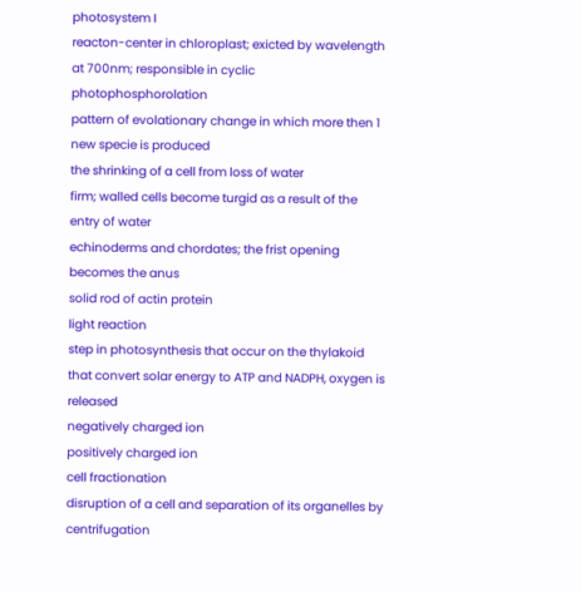photosystem I
reacton-center in chloroplast; exicted by wavelength at 700nm; responsible in cyclic photophosphorolation
pattern of evolationary change in which more then 1 new specie is produced
the shrinking of a cell from loss of water
firm; walled cells become turgid as a result of the entry of water
echinoderms and chordates; the frist opening becomes the anus
solid rod of actin protein
light reaction
step in photosynthesis that occur on the thylakoid that convert solar energy to ATP and NADPH, oxygen is released
negatively charged ion
positively charged ion
cell fractionation
disruption of a cell and separation of its organelles by centrifugation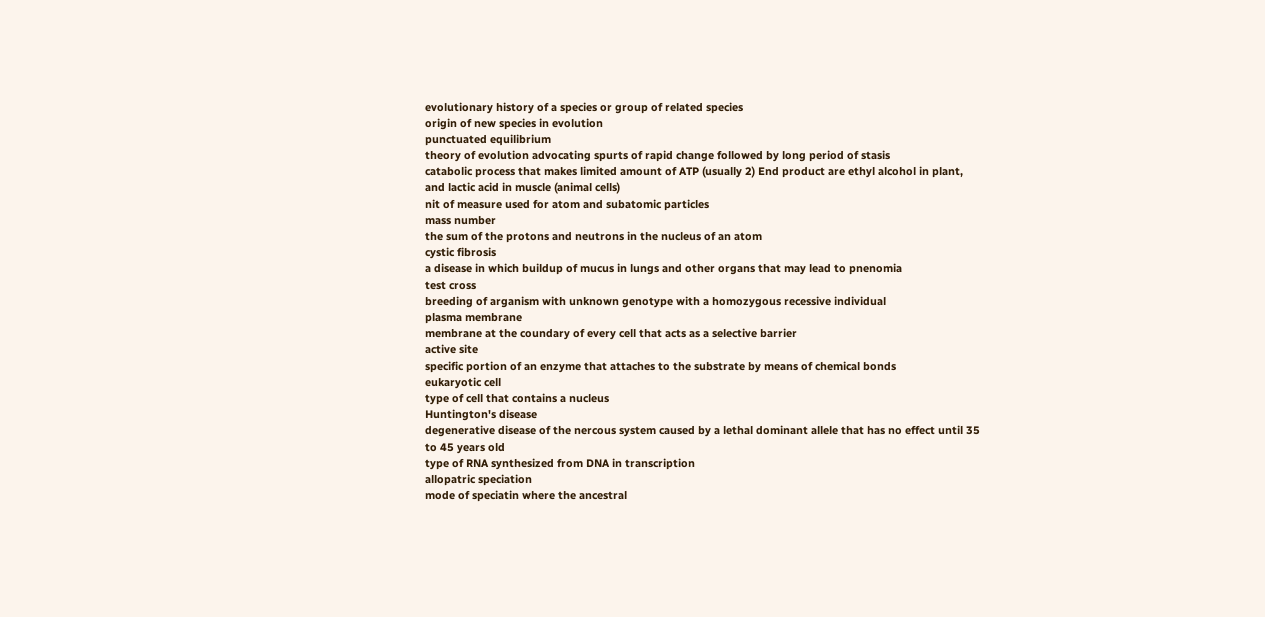evolutionary history of a species or group of related species
origin of new species in evolution
punctuated equilibrium
theory of evolution advocating spurts of rapid change followed by long period of stasis
catabolic process that makes limited amount of ATP (usually 2) End product are ethyl alcohol in plant, and lactic acid in muscle (animal cells)
nit of measure used for atom and subatomic particles
mass number
the sum of the protons and neutrons in the nucleus of an atom
cystic fibrosis
a disease in which buildup of mucus in lungs and other organs that may lead to pnenomia
test cross
breeding of arganism with unknown genotype with a homozygous recessive individual
plasma membrane
membrane at the coundary of every cell that acts as a selective barrier
active site
specific portion of an enzyme that attaches to the substrate by means of chemical bonds
eukaryotic cell
type of cell that contains a nucleus
Huntington's disease
degenerative disease of the nercous system caused by a lethal dominant allele that has no effect until 35 to 45 years old
type of RNA synthesized from DNA in transcription
allopatric speciation
mode of speciatin where the ancestral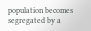population becomes segregated by a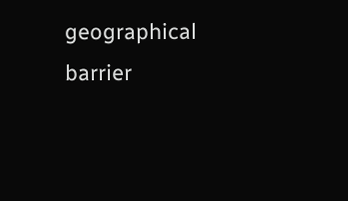geographical barrier